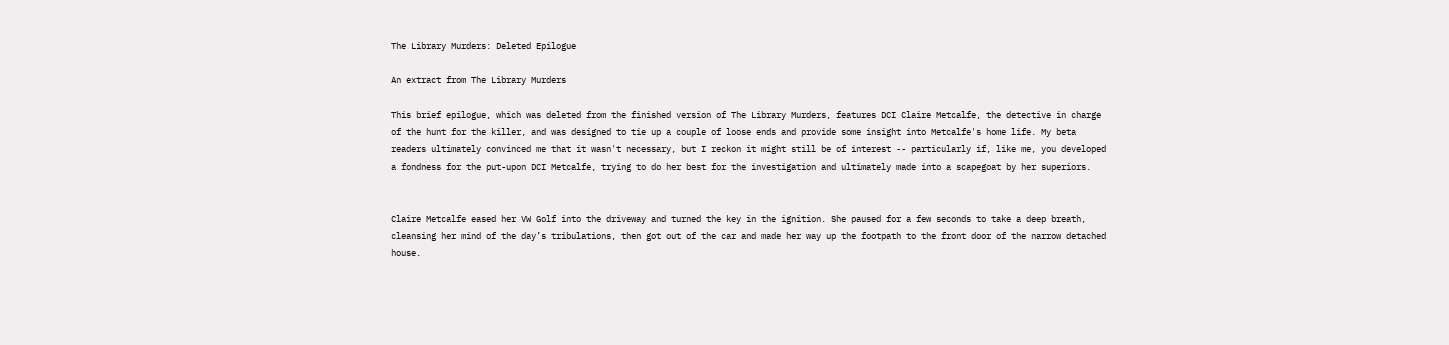The Library Murders: Deleted Epilogue

An extract from The Library Murders

This brief epilogue, which was deleted from the finished version of The Library Murders, features DCI Claire Metcalfe, the detective in charge of the hunt for the killer, and was designed to tie up a couple of loose ends and provide some insight into Metcalfe's home life. My beta readers ultimately convinced me that it wasn't necessary, but I reckon it might still be of interest -- particularly if, like me, you developed a fondness for the put-upon DCI Metcalfe, trying to do her best for the investigation and ultimately made into a scapegoat by her superiors.


Claire Metcalfe eased her VW Golf into the driveway and turned the key in the ignition. She paused for a few seconds to take a deep breath, cleansing her mind of the day’s tribulations, then got out of the car and made her way up the footpath to the front door of the narrow detached house.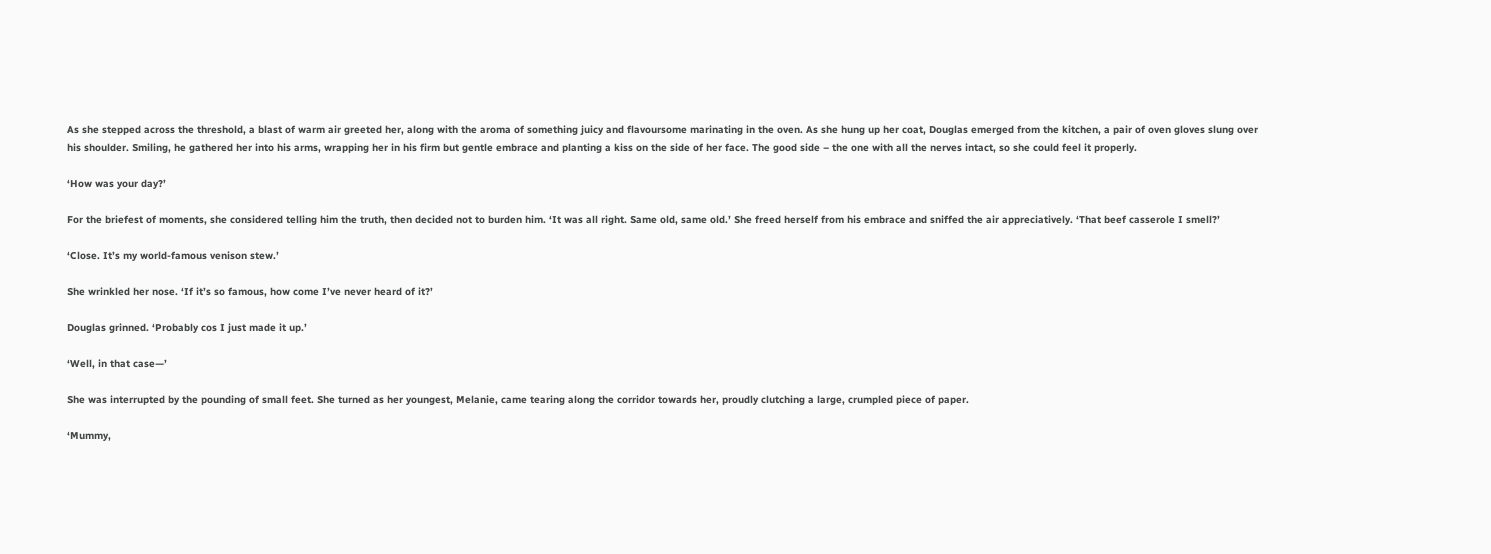As she stepped across the threshold, a blast of warm air greeted her, along with the aroma of something juicy and flavoursome marinating in the oven. As she hung up her coat, Douglas emerged from the kitchen, a pair of oven gloves slung over his shoulder. Smiling, he gathered her into his arms, wrapping her in his firm but gentle embrace and planting a kiss on the side of her face. The good side – the one with all the nerves intact, so she could feel it properly.

‘How was your day?’

For the briefest of moments, she considered telling him the truth, then decided not to burden him. ‘It was all right. Same old, same old.’ She freed herself from his embrace and sniffed the air appreciatively. ‘That beef casserole I smell?’

‘Close. It’s my world-famous venison stew.’

She wrinkled her nose. ‘If it’s so famous, how come I’ve never heard of it?’

Douglas grinned. ‘Probably cos I just made it up.’

‘Well, in that case—’

She was interrupted by the pounding of small feet. She turned as her youngest, Melanie, came tearing along the corridor towards her, proudly clutching a large, crumpled piece of paper.

‘Mummy,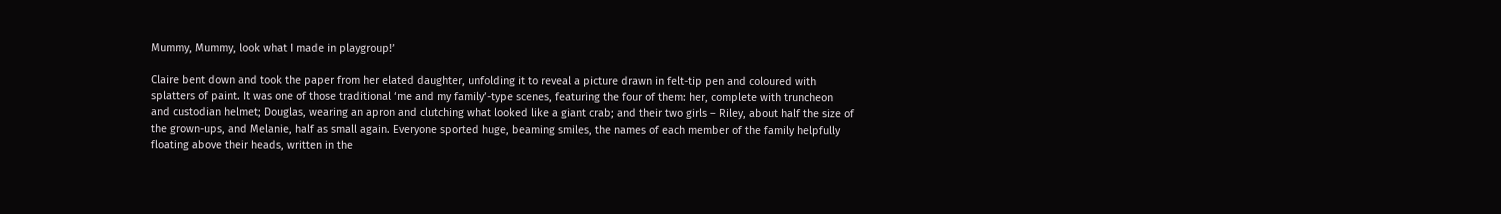Mummy, Mummy, look what I made in playgroup!’

Claire bent down and took the paper from her elated daughter, unfolding it to reveal a picture drawn in felt-tip pen and coloured with splatters of paint. It was one of those traditional ‘me and my family’-type scenes, featuring the four of them: her, complete with truncheon and custodian helmet; Douglas, wearing an apron and clutching what looked like a giant crab; and their two girls – Riley, about half the size of the grown-ups, and Melanie, half as small again. Everyone sported huge, beaming smiles, the names of each member of the family helpfully floating above their heads, written in the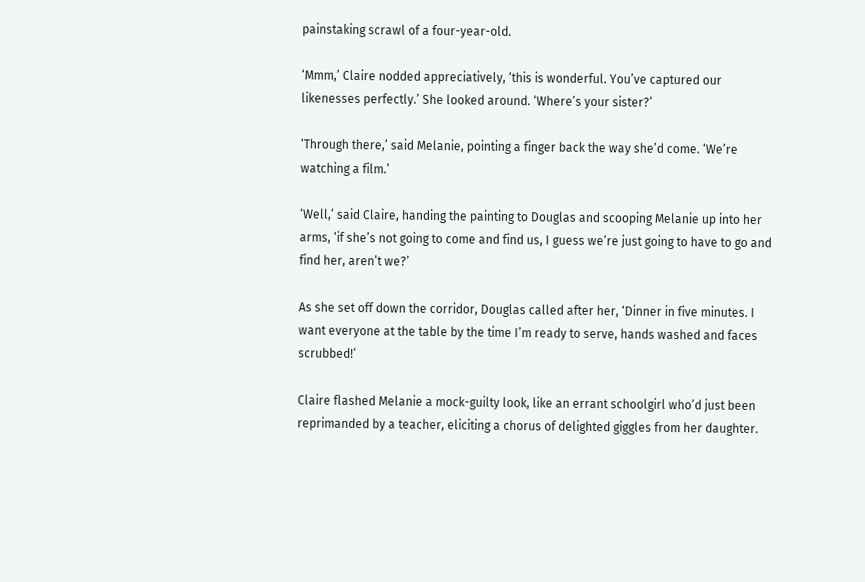painstaking scrawl of a four-year-old.

‘Mmm,’ Claire nodded appreciatively, ‘this is wonderful. You’ve captured our likenesses perfectly.’ She looked around. ‘Where’s your sister?’

‘Through there,’ said Melanie, pointing a finger back the way she’d come. ‘We’re watching a film.’

‘Well,’ said Claire, handing the painting to Douglas and scooping Melanie up into her arms, ‘if she’s not going to come and find us, I guess we’re just going to have to go and find her, aren’t we?’

As she set off down the corridor, Douglas called after her, ‘Dinner in five minutes. I want everyone at the table by the time I’m ready to serve, hands washed and faces scrubbed!’

Claire flashed Melanie a mock-guilty look, like an errant schoolgirl who’d just been reprimanded by a teacher, eliciting a chorus of delighted giggles from her daughter.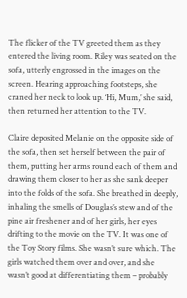The flicker of the TV greeted them as they entered the living room. Riley was seated on the sofa, utterly engrossed in the images on the screen. Hearing approaching footsteps, she craned her neck to look up. ‘Hi, Mum,’ she said, then returned her attention to the TV.

Claire deposited Melanie on the opposite side of the sofa, then set herself between the pair of them, putting her arms round each of them and drawing them closer to her as she sank deeper into the folds of the sofa. She breathed in deeply, inhaling the smells of Douglas’s stew and of the pine air freshener and of her girls, her eyes drifting to the movie on the TV. It was one of the Toy Story films. She wasn’t sure which. The girls watched them over and over, and she wasn’t good at differentiating them – probably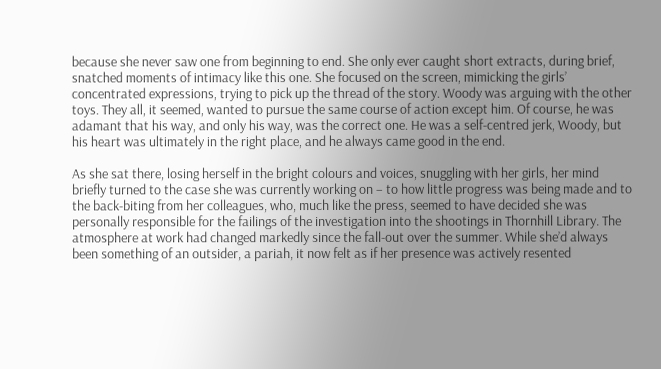because she never saw one from beginning to end. She only ever caught short extracts, during brief, snatched moments of intimacy like this one. She focused on the screen, mimicking the girls’ concentrated expressions, trying to pick up the thread of the story. Woody was arguing with the other toys. They all, it seemed, wanted to pursue the same course of action except him. Of course, he was adamant that his way, and only his way, was the correct one. He was a self-centred jerk, Woody, but his heart was ultimately in the right place, and he always came good in the end.

As she sat there, losing herself in the bright colours and voices, snuggling with her girls, her mind briefly turned to the case she was currently working on – to how little progress was being made and to the back-biting from her colleagues, who, much like the press, seemed to have decided she was personally responsible for the failings of the investigation into the shootings in Thornhill Library. The atmosphere at work had changed markedly since the fall-out over the summer. While she’d always been something of an outsider, a pariah, it now felt as if her presence was actively resented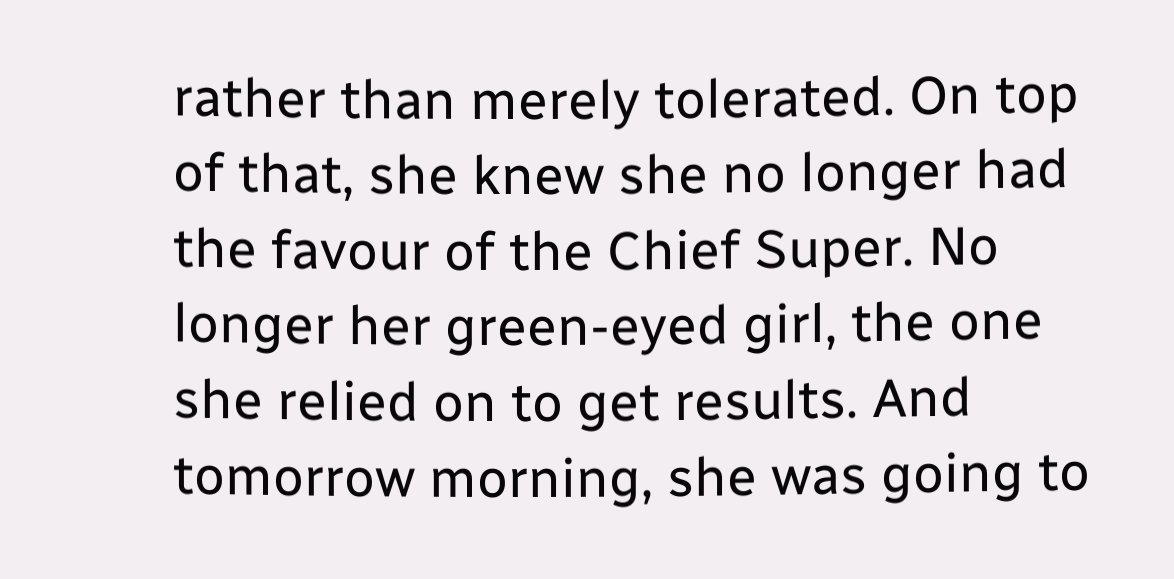rather than merely tolerated. On top of that, she knew she no longer had the favour of the Chief Super. No longer her green-eyed girl, the one she relied on to get results. And tomorrow morning, she was going to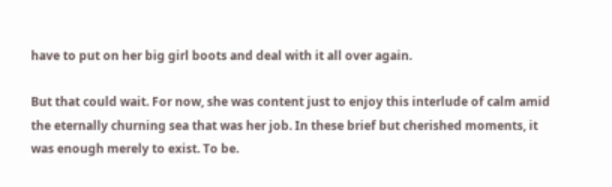have to put on her big girl boots and deal with it all over again.

But that could wait. For now, she was content just to enjoy this interlude of calm amid the eternally churning sea that was her job. In these brief but cherished moments, it was enough merely to exist. To be.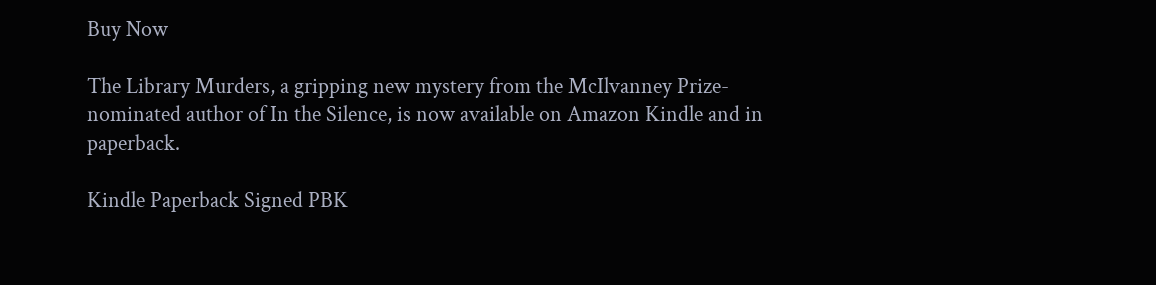Buy Now

The Library Murders, a gripping new mystery from the McIlvanney Prize-nominated author of In the Silence, is now available on Amazon Kindle and in paperback.

Kindle Paperback Signed PBK